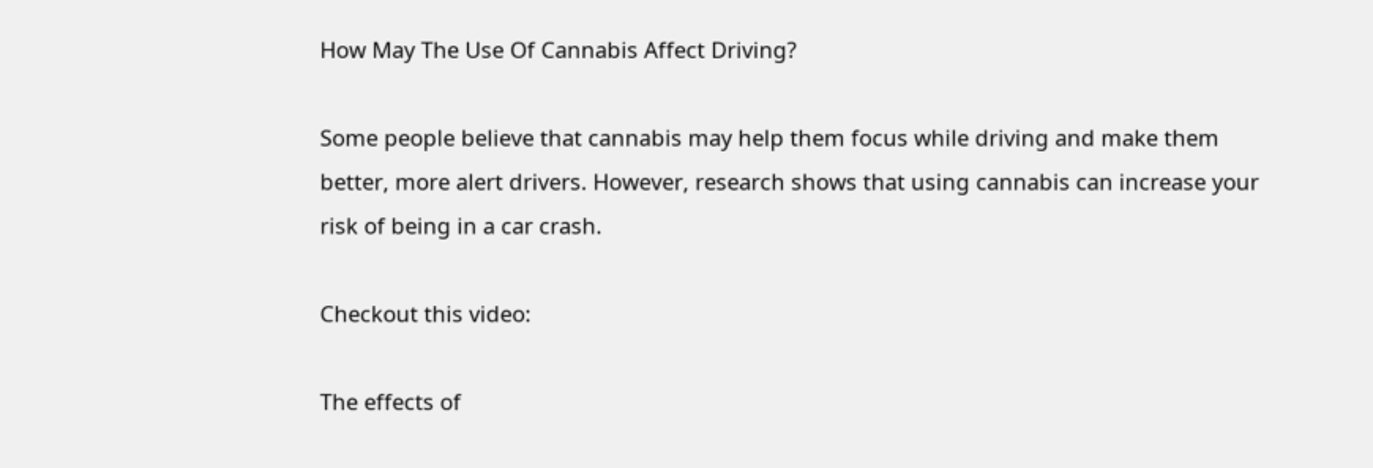How May The Use Of Cannabis Affect Driving?

Some people believe that cannabis may help them focus while driving and make them better, more alert drivers. However, research shows that using cannabis can increase your risk of being in a car crash.

Checkout this video:

The effects of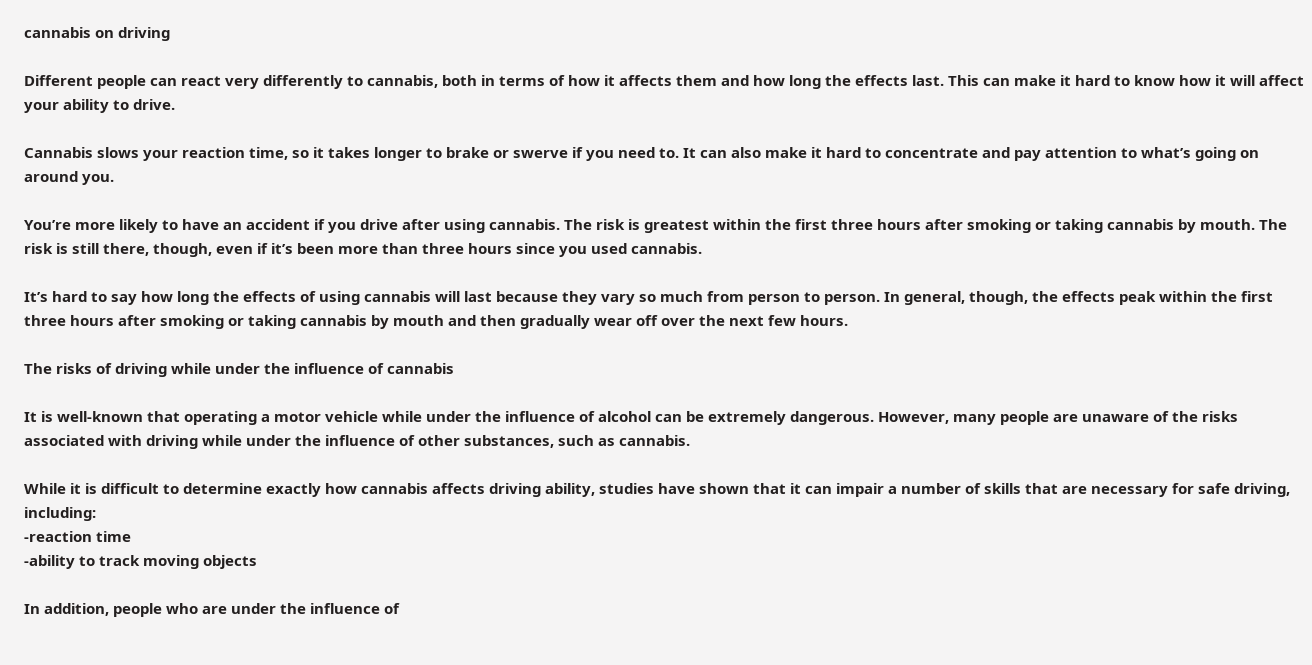cannabis on driving

Different people can react very differently to cannabis, both in terms of how it affects them and how long the effects last. This can make it hard to know how it will affect your ability to drive.

Cannabis slows your reaction time, so it takes longer to brake or swerve if you need to. It can also make it hard to concentrate and pay attention to what’s going on around you.

You’re more likely to have an accident if you drive after using cannabis. The risk is greatest within the first three hours after smoking or taking cannabis by mouth. The risk is still there, though, even if it’s been more than three hours since you used cannabis.

It’s hard to say how long the effects of using cannabis will last because they vary so much from person to person. In general, though, the effects peak within the first three hours after smoking or taking cannabis by mouth and then gradually wear off over the next few hours.

The risks of driving while under the influence of cannabis

It is well-known that operating a motor vehicle while under the influence of alcohol can be extremely dangerous. However, many people are unaware of the risks associated with driving while under the influence of other substances, such as cannabis.

While it is difficult to determine exactly how cannabis affects driving ability, studies have shown that it can impair a number of skills that are necessary for safe driving, including:
-reaction time
-ability to track moving objects

In addition, people who are under the influence of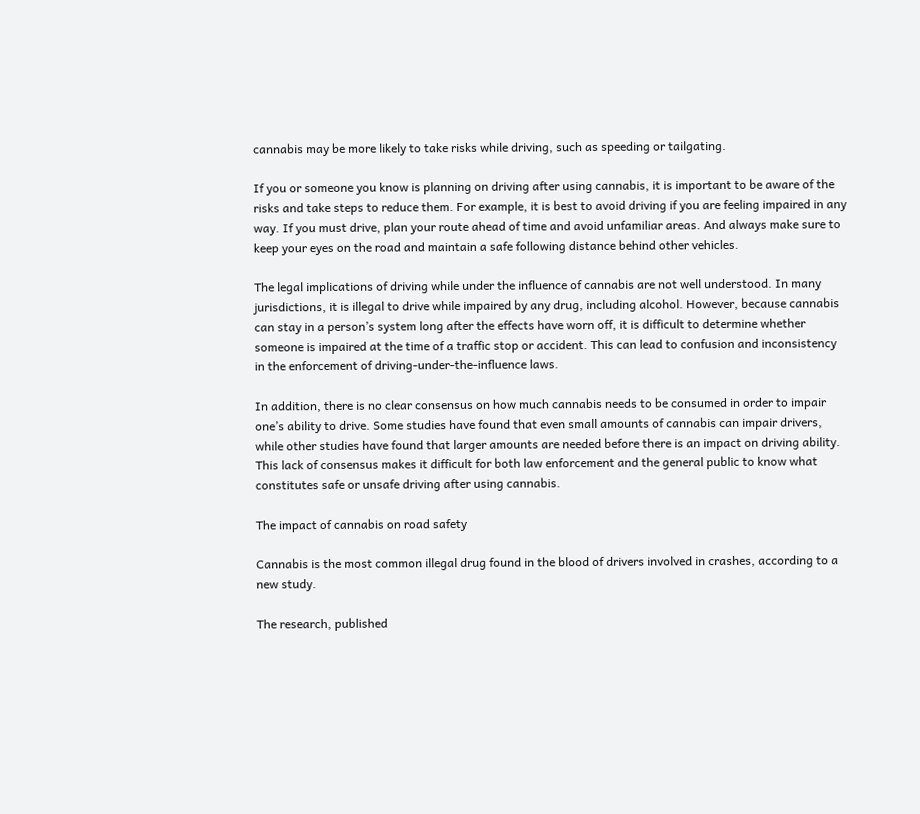cannabis may be more likely to take risks while driving, such as speeding or tailgating.

If you or someone you know is planning on driving after using cannabis, it is important to be aware of the risks and take steps to reduce them. For example, it is best to avoid driving if you are feeling impaired in any way. If you must drive, plan your route ahead of time and avoid unfamiliar areas. And always make sure to keep your eyes on the road and maintain a safe following distance behind other vehicles.

The legal implications of driving while under the influence of cannabis are not well understood. In many jurisdictions, it is illegal to drive while impaired by any drug, including alcohol. However, because cannabis can stay in a person’s system long after the effects have worn off, it is difficult to determine whether someone is impaired at the time of a traffic stop or accident. This can lead to confusion and inconsistency in the enforcement of driving-under-the-influence laws.

In addition, there is no clear consensus on how much cannabis needs to be consumed in order to impair one’s ability to drive. Some studies have found that even small amounts of cannabis can impair drivers, while other studies have found that larger amounts are needed before there is an impact on driving ability. This lack of consensus makes it difficult for both law enforcement and the general public to know what constitutes safe or unsafe driving after using cannabis.

The impact of cannabis on road safety

Cannabis is the most common illegal drug found in the blood of drivers involved in crashes, according to a new study.

The research, published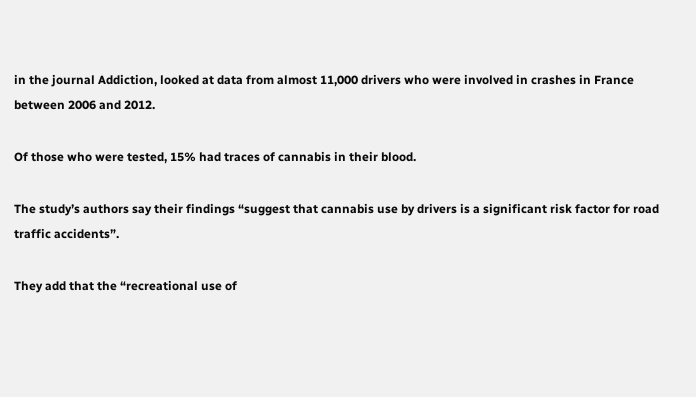in the journal Addiction, looked at data from almost 11,000 drivers who were involved in crashes in France between 2006 and 2012.

Of those who were tested, 15% had traces of cannabis in their blood.

The study’s authors say their findings “suggest that cannabis use by drivers is a significant risk factor for road traffic accidents”.

They add that the “recreational use of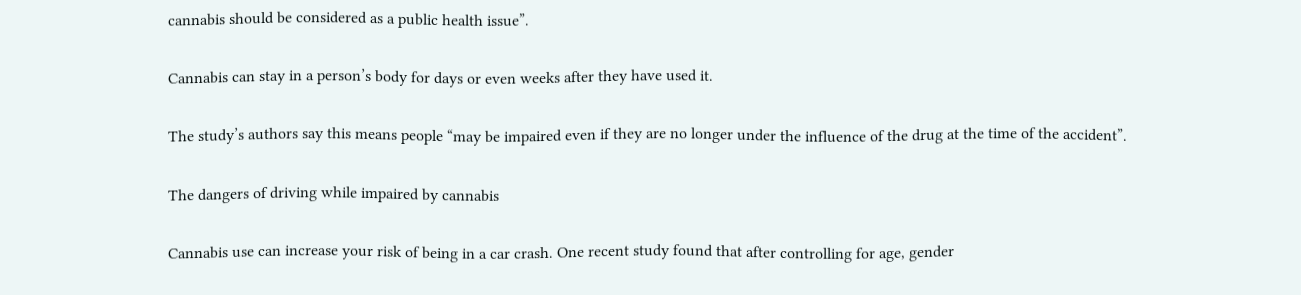cannabis should be considered as a public health issue”.

Cannabis can stay in a person’s body for days or even weeks after they have used it.

The study’s authors say this means people “may be impaired even if they are no longer under the influence of the drug at the time of the accident”.

The dangers of driving while impaired by cannabis

Cannabis use can increase your risk of being in a car crash. One recent study found that after controlling for age, gender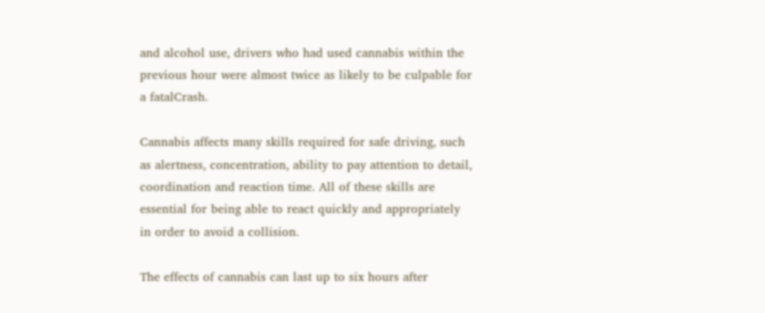and alcohol use, drivers who had used cannabis within the previous hour were almost twice as likely to be culpable for a fatalCrash.

Cannabis affects many skills required for safe driving, such as alertness, concentration, ability to pay attention to detail, coordination and reaction time. All of these skills are essential for being able to react quickly and appropriately in order to avoid a collision.

The effects of cannabis can last up to six hours after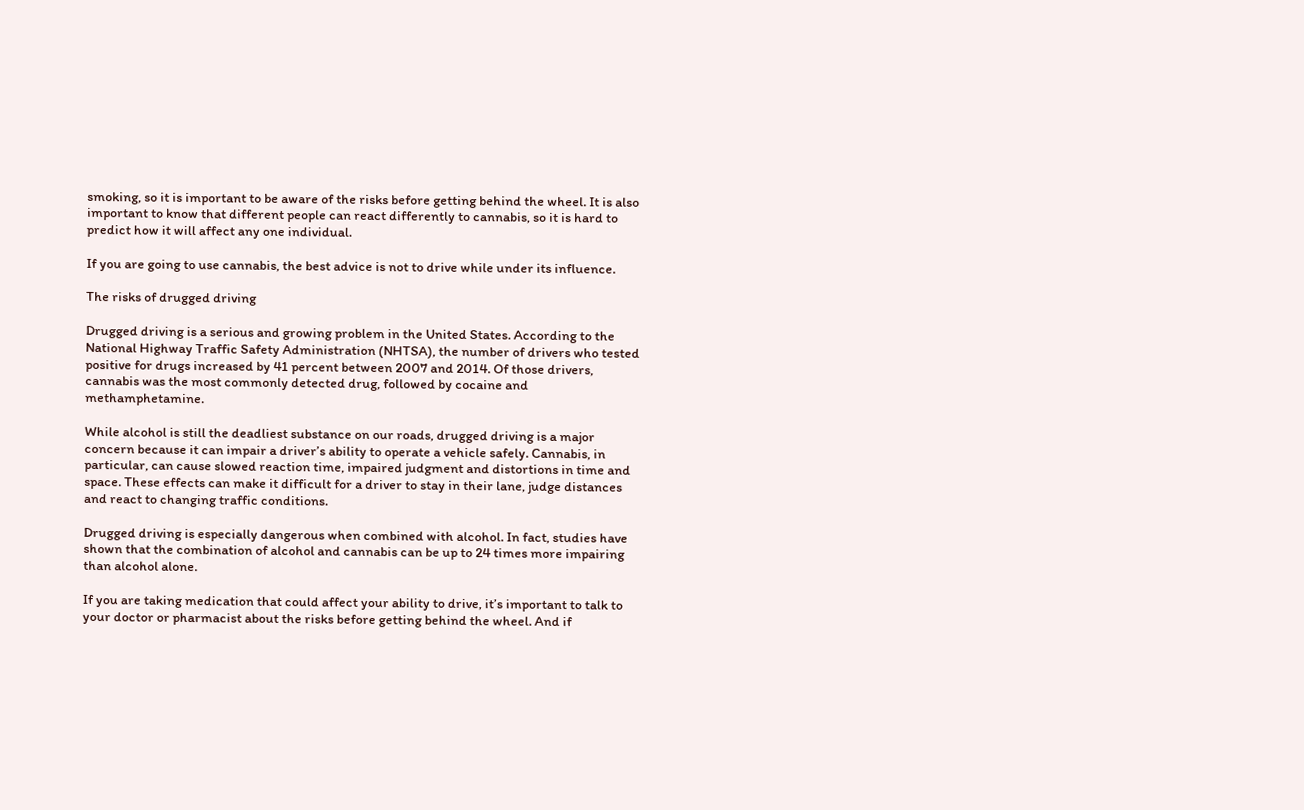smoking, so it is important to be aware of the risks before getting behind the wheel. It is also important to know that different people can react differently to cannabis, so it is hard to predict how it will affect any one individual.

If you are going to use cannabis, the best advice is not to drive while under its influence.

The risks of drugged driving

Drugged driving is a serious and growing problem in the United States. According to the National Highway Traffic Safety Administration (NHTSA), the number of drivers who tested positive for drugs increased by 41 percent between 2007 and 2014. Of those drivers, cannabis was the most commonly detected drug, followed by cocaine and methamphetamine.

While alcohol is still the deadliest substance on our roads, drugged driving is a major concern because it can impair a driver’s ability to operate a vehicle safely. Cannabis, in particular, can cause slowed reaction time, impaired judgment and distortions in time and space. These effects can make it difficult for a driver to stay in their lane, judge distances and react to changing traffic conditions.

Drugged driving is especially dangerous when combined with alcohol. In fact, studies have shown that the combination of alcohol and cannabis can be up to 24 times more impairing than alcohol alone.

If you are taking medication that could affect your ability to drive, it’s important to talk to your doctor or pharmacist about the risks before getting behind the wheel. And if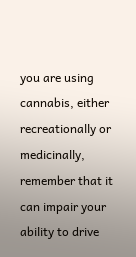you are using cannabis, either recreationally or medicinally, remember that it can impair your ability to drive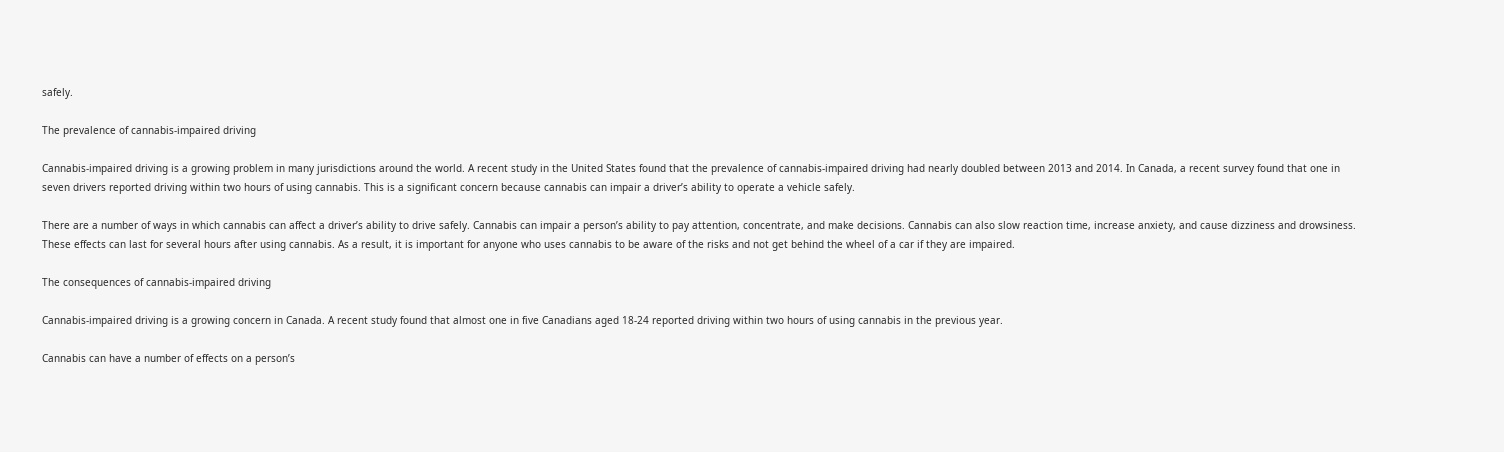safely.

The prevalence of cannabis-impaired driving

Cannabis-impaired driving is a growing problem in many jurisdictions around the world. A recent study in the United States found that the prevalence of cannabis-impaired driving had nearly doubled between 2013 and 2014. In Canada, a recent survey found that one in seven drivers reported driving within two hours of using cannabis. This is a significant concern because cannabis can impair a driver’s ability to operate a vehicle safely.

There are a number of ways in which cannabis can affect a driver’s ability to drive safely. Cannabis can impair a person’s ability to pay attention, concentrate, and make decisions. Cannabis can also slow reaction time, increase anxiety, and cause dizziness and drowsiness. These effects can last for several hours after using cannabis. As a result, it is important for anyone who uses cannabis to be aware of the risks and not get behind the wheel of a car if they are impaired.

The consequences of cannabis-impaired driving

Cannabis-impaired driving is a growing concern in Canada. A recent study found that almost one in five Canadians aged 18-24 reported driving within two hours of using cannabis in the previous year.

Cannabis can have a number of effects on a person’s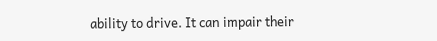ability to drive. It can impair their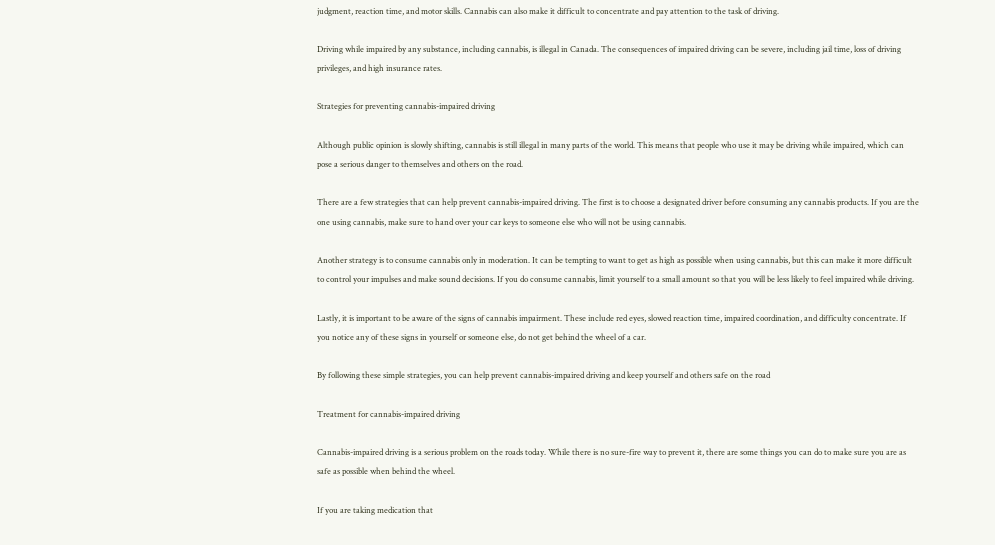judgment, reaction time, and motor skills. Cannabis can also make it difficult to concentrate and pay attention to the task of driving.

Driving while impaired by any substance, including cannabis, is illegal in Canada. The consequences of impaired driving can be severe, including jail time, loss of driving privileges, and high insurance rates.

Strategies for preventing cannabis-impaired driving

Although public opinion is slowly shifting, cannabis is still illegal in many parts of the world. This means that people who use it may be driving while impaired, which can pose a serious danger to themselves and others on the road.

There are a few strategies that can help prevent cannabis-impaired driving. The first is to choose a designated driver before consuming any cannabis products. If you are the one using cannabis, make sure to hand over your car keys to someone else who will not be using cannabis.

Another strategy is to consume cannabis only in moderation. It can be tempting to want to get as high as possible when using cannabis, but this can make it more difficult to control your impulses and make sound decisions. If you do consume cannabis, limit yourself to a small amount so that you will be less likely to feel impaired while driving.

Lastly, it is important to be aware of the signs of cannabis impairment. These include red eyes, slowed reaction time, impaired coordination, and difficulty concentrate. If you notice any of these signs in yourself or someone else, do not get behind the wheel of a car.

By following these simple strategies, you can help prevent cannabis-impaired driving and keep yourself and others safe on the road

Treatment for cannabis-impaired driving

Cannabis-impaired driving is a serious problem on the roads today. While there is no sure-fire way to prevent it, there are some things you can do to make sure you are as safe as possible when behind the wheel.

If you are taking medication that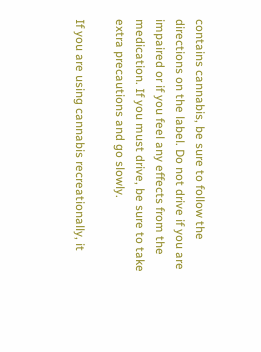contains cannabis, be sure to follow the directions on the label. Do not drive if you are impaired or if you feel any effects from the medication. If you must drive, be sure to take extra precautions and go slowly.

If you are using cannabis recreationally, it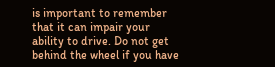is important to remember that it can impair your ability to drive. Do not get behind the wheel if you have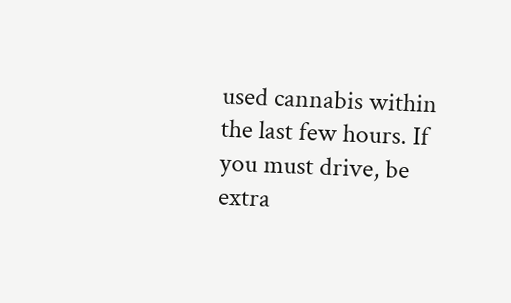used cannabis within the last few hours. If you must drive, be extra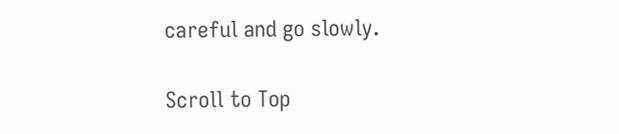careful and go slowly.

Scroll to Top